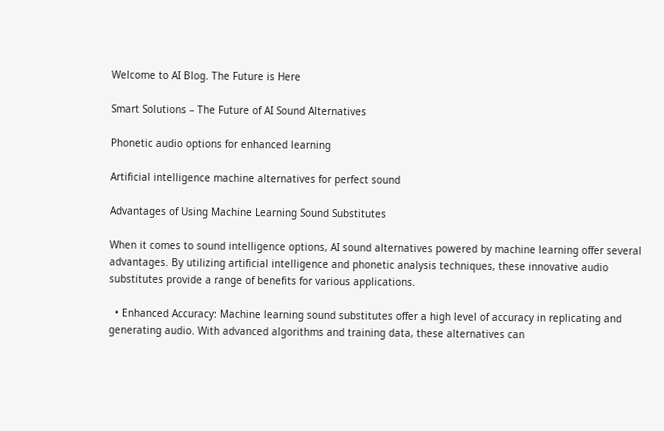Welcome to AI Blog. The Future is Here

Smart Solutions – The Future of AI Sound Alternatives

Phonetic audio options for enhanced learning

Artificial intelligence machine alternatives for perfect sound

Advantages of Using Machine Learning Sound Substitutes

When it comes to sound intelligence options, AI sound alternatives powered by machine learning offer several advantages. By utilizing artificial intelligence and phonetic analysis techniques, these innovative audio substitutes provide a range of benefits for various applications.

  • Enhanced Accuracy: Machine learning sound substitutes offer a high level of accuracy in replicating and generating audio. With advanced algorithms and training data, these alternatives can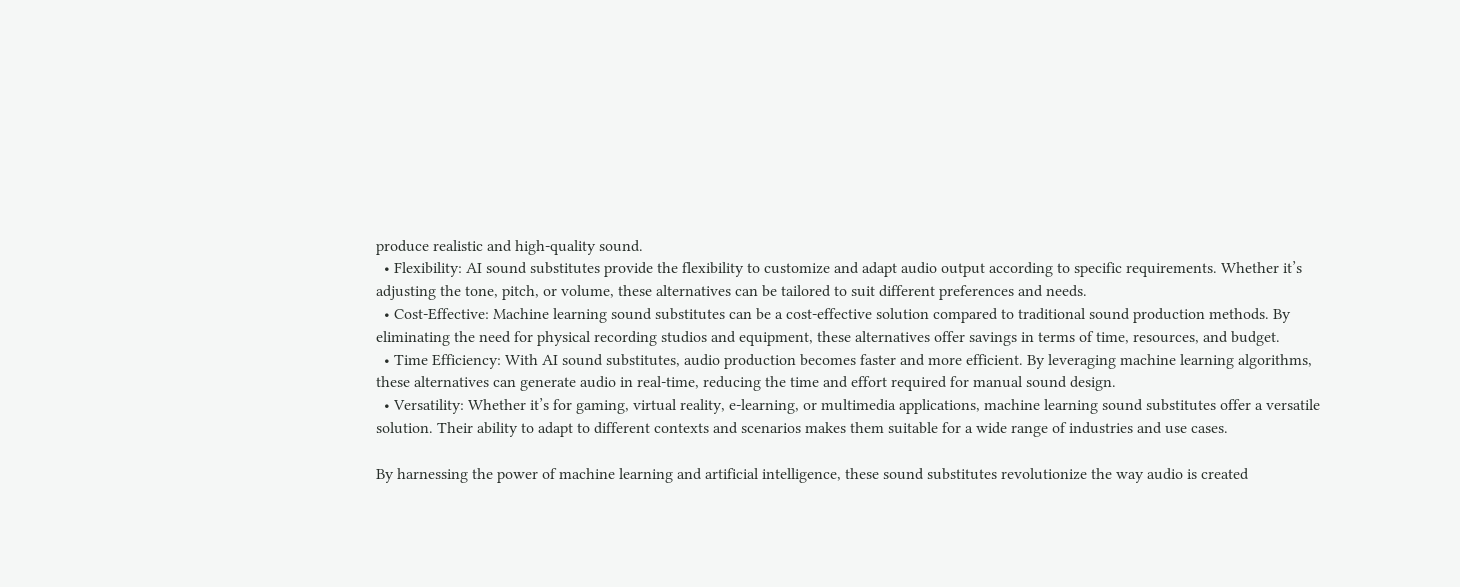produce realistic and high-quality sound.
  • Flexibility: AI sound substitutes provide the flexibility to customize and adapt audio output according to specific requirements. Whether it’s adjusting the tone, pitch, or volume, these alternatives can be tailored to suit different preferences and needs.
  • Cost-Effective: Machine learning sound substitutes can be a cost-effective solution compared to traditional sound production methods. By eliminating the need for physical recording studios and equipment, these alternatives offer savings in terms of time, resources, and budget.
  • Time Efficiency: With AI sound substitutes, audio production becomes faster and more efficient. By leveraging machine learning algorithms, these alternatives can generate audio in real-time, reducing the time and effort required for manual sound design.
  • Versatility: Whether it’s for gaming, virtual reality, e-learning, or multimedia applications, machine learning sound substitutes offer a versatile solution. Their ability to adapt to different contexts and scenarios makes them suitable for a wide range of industries and use cases.

By harnessing the power of machine learning and artificial intelligence, these sound substitutes revolutionize the way audio is created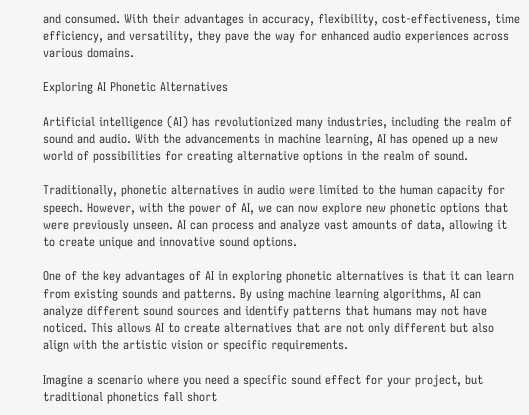and consumed. With their advantages in accuracy, flexibility, cost-effectiveness, time efficiency, and versatility, they pave the way for enhanced audio experiences across various domains.

Exploring AI Phonetic Alternatives

Artificial intelligence (AI) has revolutionized many industries, including the realm of sound and audio. With the advancements in machine learning, AI has opened up a new world of possibilities for creating alternative options in the realm of sound.

Traditionally, phonetic alternatives in audio were limited to the human capacity for speech. However, with the power of AI, we can now explore new phonetic options that were previously unseen. AI can process and analyze vast amounts of data, allowing it to create unique and innovative sound options.

One of the key advantages of AI in exploring phonetic alternatives is that it can learn from existing sounds and patterns. By using machine learning algorithms, AI can analyze different sound sources and identify patterns that humans may not have noticed. This allows AI to create alternatives that are not only different but also align with the artistic vision or specific requirements.

Imagine a scenario where you need a specific sound effect for your project, but traditional phonetics fall short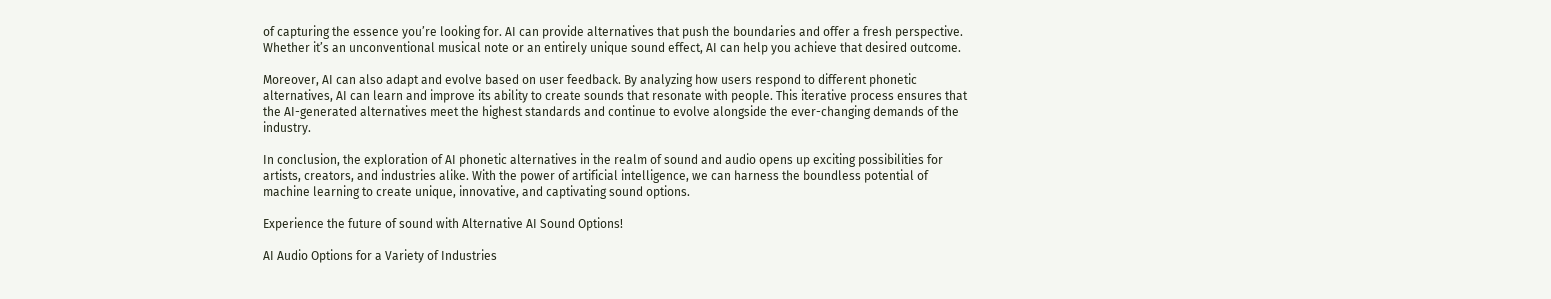of capturing the essence you’re looking for. AI can provide alternatives that push the boundaries and offer a fresh perspective. Whether it’s an unconventional musical note or an entirely unique sound effect, AI can help you achieve that desired outcome.

Moreover, AI can also adapt and evolve based on user feedback. By analyzing how users respond to different phonetic alternatives, AI can learn and improve its ability to create sounds that resonate with people. This iterative process ensures that the AI-generated alternatives meet the highest standards and continue to evolve alongside the ever-changing demands of the industry.

In conclusion, the exploration of AI phonetic alternatives in the realm of sound and audio opens up exciting possibilities for artists, creators, and industries alike. With the power of artificial intelligence, we can harness the boundless potential of machine learning to create unique, innovative, and captivating sound options.

Experience the future of sound with Alternative AI Sound Options!

AI Audio Options for a Variety of Industries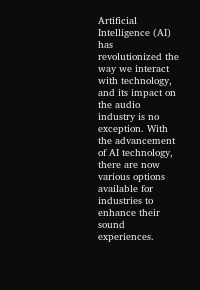Artificial Intelligence (AI) has revolutionized the way we interact with technology, and its impact on the audio industry is no exception. With the advancement of AI technology, there are now various options available for industries to enhance their sound experiences.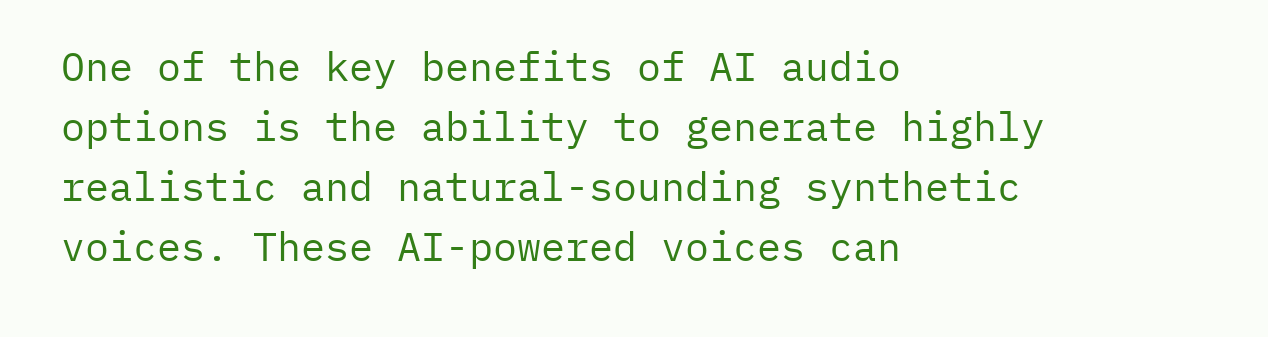One of the key benefits of AI audio options is the ability to generate highly realistic and natural-sounding synthetic voices. These AI-powered voices can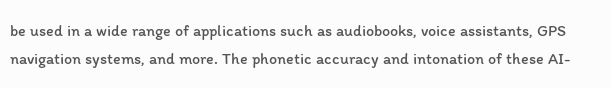be used in a wide range of applications such as audiobooks, voice assistants, GPS navigation systems, and more. The phonetic accuracy and intonation of these AI-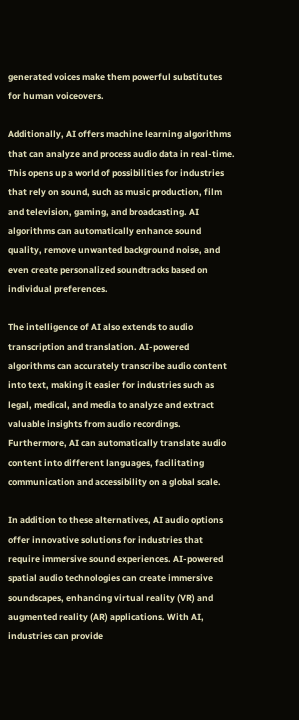generated voices make them powerful substitutes for human voiceovers.

Additionally, AI offers machine learning algorithms that can analyze and process audio data in real-time. This opens up a world of possibilities for industries that rely on sound, such as music production, film and television, gaming, and broadcasting. AI algorithms can automatically enhance sound quality, remove unwanted background noise, and even create personalized soundtracks based on individual preferences.

The intelligence of AI also extends to audio transcription and translation. AI-powered algorithms can accurately transcribe audio content into text, making it easier for industries such as legal, medical, and media to analyze and extract valuable insights from audio recordings. Furthermore, AI can automatically translate audio content into different languages, facilitating communication and accessibility on a global scale.

In addition to these alternatives, AI audio options offer innovative solutions for industries that require immersive sound experiences. AI-powered spatial audio technologies can create immersive soundscapes, enhancing virtual reality (VR) and augmented reality (AR) applications. With AI, industries can provide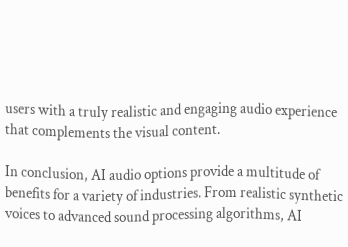users with a truly realistic and engaging audio experience that complements the visual content.

In conclusion, AI audio options provide a multitude of benefits for a variety of industries. From realistic synthetic voices to advanced sound processing algorithms, AI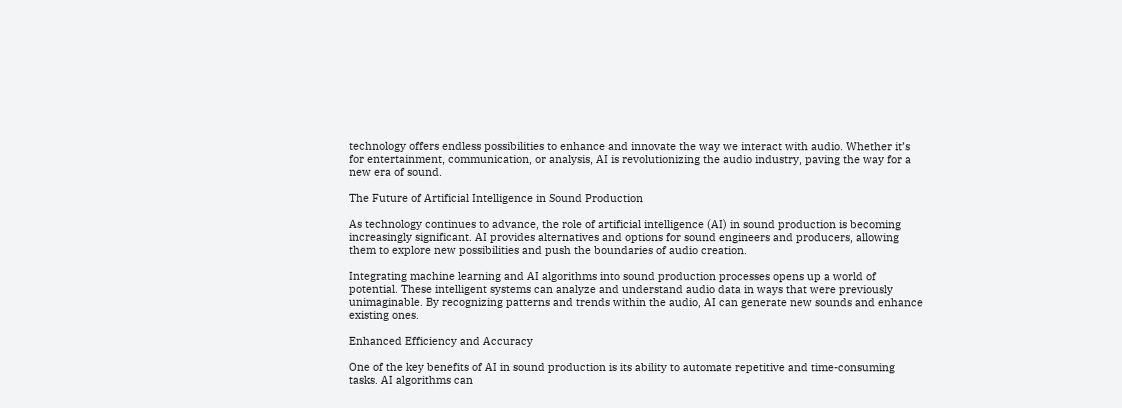technology offers endless possibilities to enhance and innovate the way we interact with audio. Whether it’s for entertainment, communication, or analysis, AI is revolutionizing the audio industry, paving the way for a new era of sound.

The Future of Artificial Intelligence in Sound Production

As technology continues to advance, the role of artificial intelligence (AI) in sound production is becoming increasingly significant. AI provides alternatives and options for sound engineers and producers, allowing them to explore new possibilities and push the boundaries of audio creation.

Integrating machine learning and AI algorithms into sound production processes opens up a world of potential. These intelligent systems can analyze and understand audio data in ways that were previously unimaginable. By recognizing patterns and trends within the audio, AI can generate new sounds and enhance existing ones.

Enhanced Efficiency and Accuracy

One of the key benefits of AI in sound production is its ability to automate repetitive and time-consuming tasks. AI algorithms can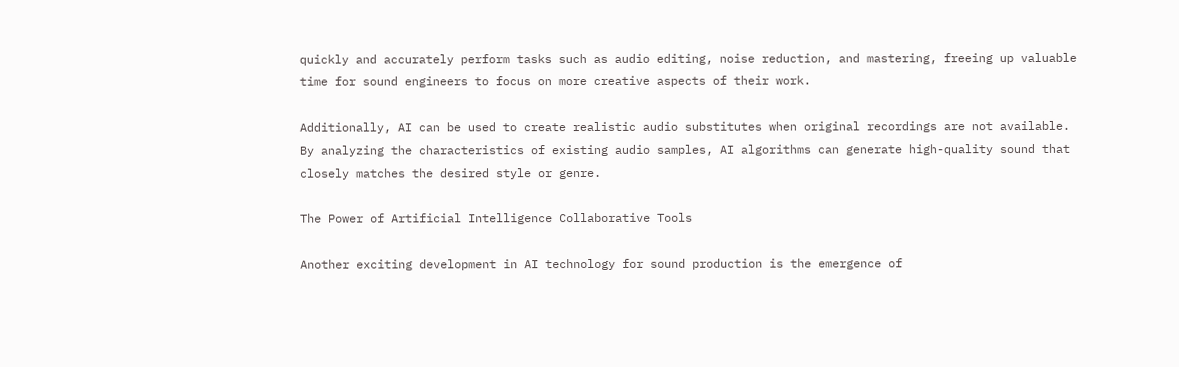quickly and accurately perform tasks such as audio editing, noise reduction, and mastering, freeing up valuable time for sound engineers to focus on more creative aspects of their work.

Additionally, AI can be used to create realistic audio substitutes when original recordings are not available. By analyzing the characteristics of existing audio samples, AI algorithms can generate high-quality sound that closely matches the desired style or genre.

The Power of Artificial Intelligence Collaborative Tools

Another exciting development in AI technology for sound production is the emergence of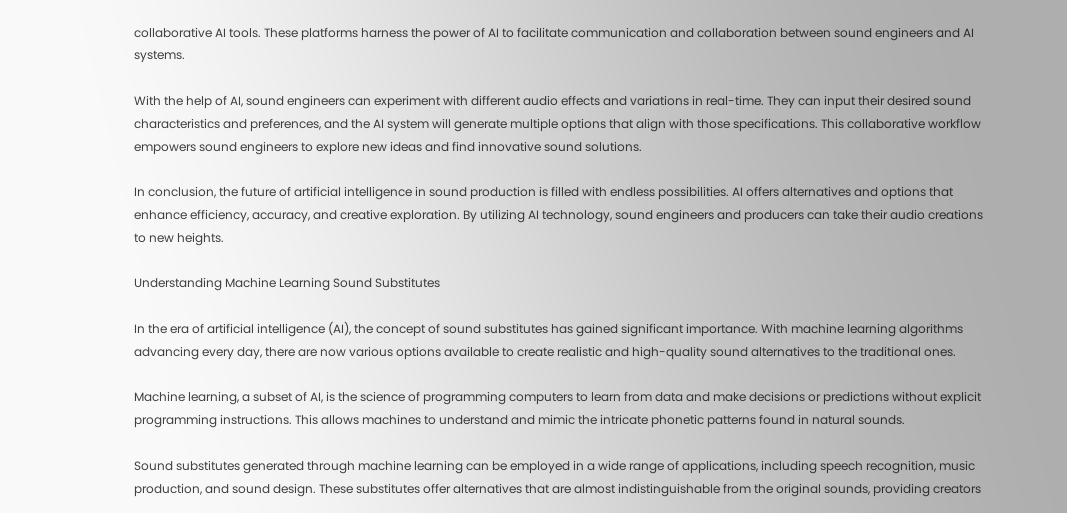collaborative AI tools. These platforms harness the power of AI to facilitate communication and collaboration between sound engineers and AI systems.

With the help of AI, sound engineers can experiment with different audio effects and variations in real-time. They can input their desired sound characteristics and preferences, and the AI system will generate multiple options that align with those specifications. This collaborative workflow empowers sound engineers to explore new ideas and find innovative sound solutions.

In conclusion, the future of artificial intelligence in sound production is filled with endless possibilities. AI offers alternatives and options that enhance efficiency, accuracy, and creative exploration. By utilizing AI technology, sound engineers and producers can take their audio creations to new heights.

Understanding Machine Learning Sound Substitutes

In the era of artificial intelligence (AI), the concept of sound substitutes has gained significant importance. With machine learning algorithms advancing every day, there are now various options available to create realistic and high-quality sound alternatives to the traditional ones.

Machine learning, a subset of AI, is the science of programming computers to learn from data and make decisions or predictions without explicit programming instructions. This allows machines to understand and mimic the intricate phonetic patterns found in natural sounds.

Sound substitutes generated through machine learning can be employed in a wide range of applications, including speech recognition, music production, and sound design. These substitutes offer alternatives that are almost indistinguishable from the original sounds, providing creators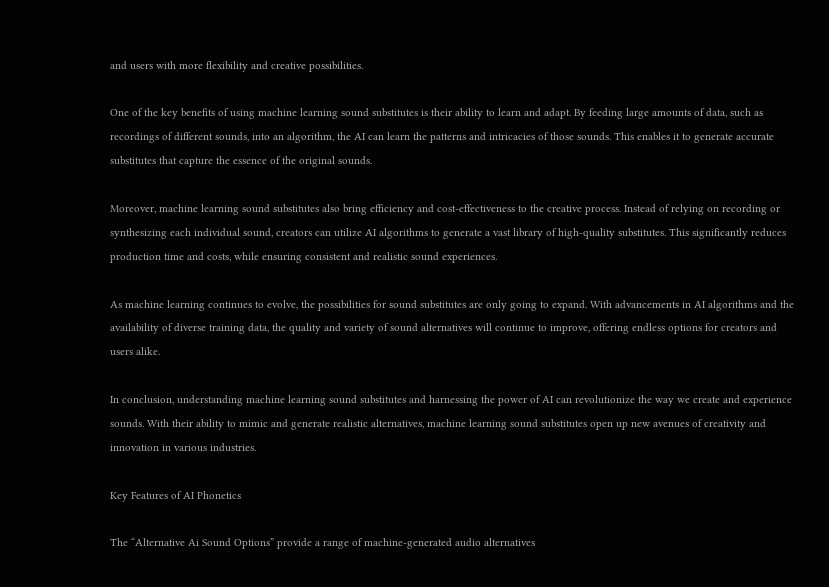and users with more flexibility and creative possibilities.

One of the key benefits of using machine learning sound substitutes is their ability to learn and adapt. By feeding large amounts of data, such as recordings of different sounds, into an algorithm, the AI can learn the patterns and intricacies of those sounds. This enables it to generate accurate substitutes that capture the essence of the original sounds.

Moreover, machine learning sound substitutes also bring efficiency and cost-effectiveness to the creative process. Instead of relying on recording or synthesizing each individual sound, creators can utilize AI algorithms to generate a vast library of high-quality substitutes. This significantly reduces production time and costs, while ensuring consistent and realistic sound experiences.

As machine learning continues to evolve, the possibilities for sound substitutes are only going to expand. With advancements in AI algorithms and the availability of diverse training data, the quality and variety of sound alternatives will continue to improve, offering endless options for creators and users alike.

In conclusion, understanding machine learning sound substitutes and harnessing the power of AI can revolutionize the way we create and experience sounds. With their ability to mimic and generate realistic alternatives, machine learning sound substitutes open up new avenues of creativity and innovation in various industries.

Key Features of AI Phonetics

The “Alternative Ai Sound Options” provide a range of machine-generated audio alternatives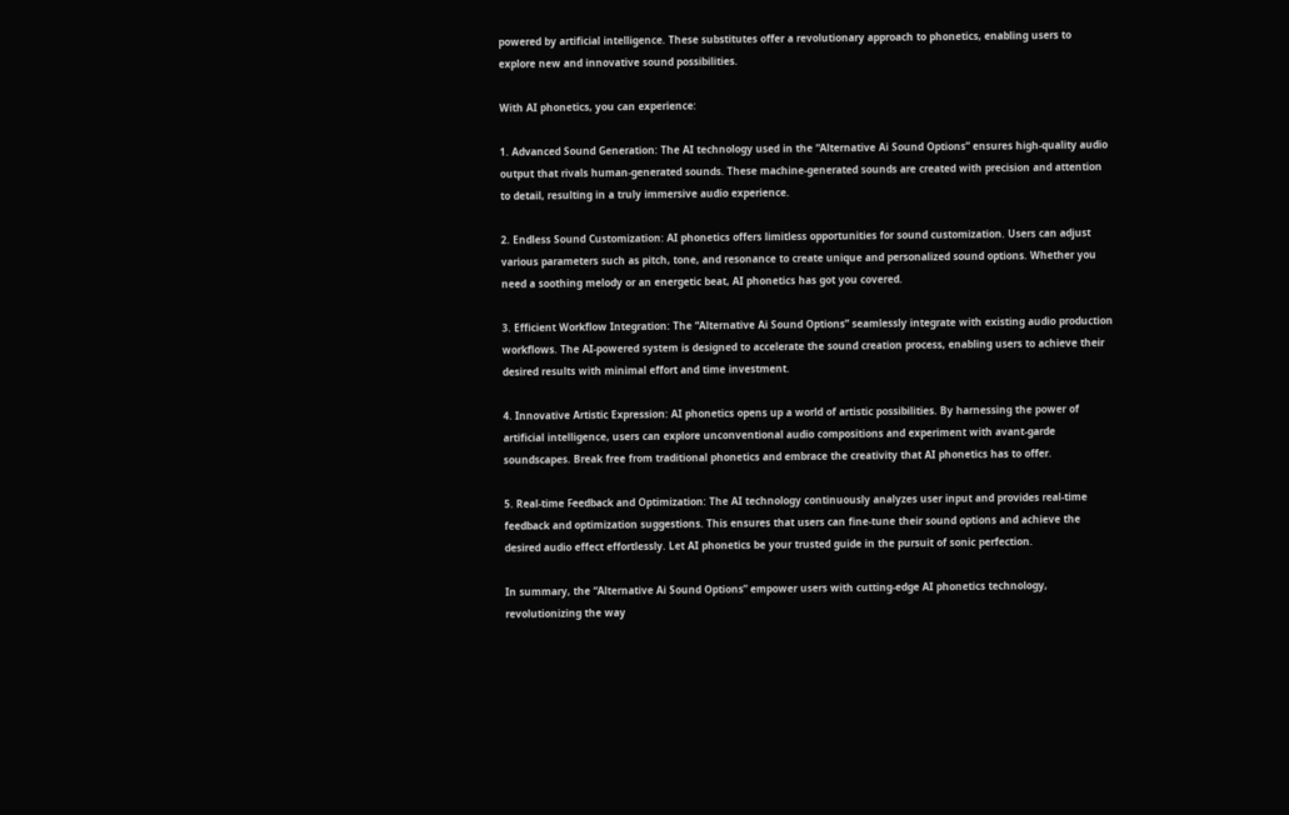powered by artificial intelligence. These substitutes offer a revolutionary approach to phonetics, enabling users to explore new and innovative sound possibilities.

With AI phonetics, you can experience:

1. Advanced Sound Generation: The AI technology used in the “Alternative Ai Sound Options” ensures high-quality audio output that rivals human-generated sounds. These machine-generated sounds are created with precision and attention to detail, resulting in a truly immersive audio experience.

2. Endless Sound Customization: AI phonetics offers limitless opportunities for sound customization. Users can adjust various parameters such as pitch, tone, and resonance to create unique and personalized sound options. Whether you need a soothing melody or an energetic beat, AI phonetics has got you covered.

3. Efficient Workflow Integration: The “Alternative Ai Sound Options” seamlessly integrate with existing audio production workflows. The AI-powered system is designed to accelerate the sound creation process, enabling users to achieve their desired results with minimal effort and time investment.

4. Innovative Artistic Expression: AI phonetics opens up a world of artistic possibilities. By harnessing the power of artificial intelligence, users can explore unconventional audio compositions and experiment with avant-garde soundscapes. Break free from traditional phonetics and embrace the creativity that AI phonetics has to offer.

5. Real-time Feedback and Optimization: The AI technology continuously analyzes user input and provides real-time feedback and optimization suggestions. This ensures that users can fine-tune their sound options and achieve the desired audio effect effortlessly. Let AI phonetics be your trusted guide in the pursuit of sonic perfection.

In summary, the “Alternative Ai Sound Options” empower users with cutting-edge AI phonetics technology, revolutionizing the way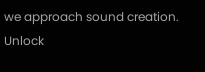we approach sound creation. Unlock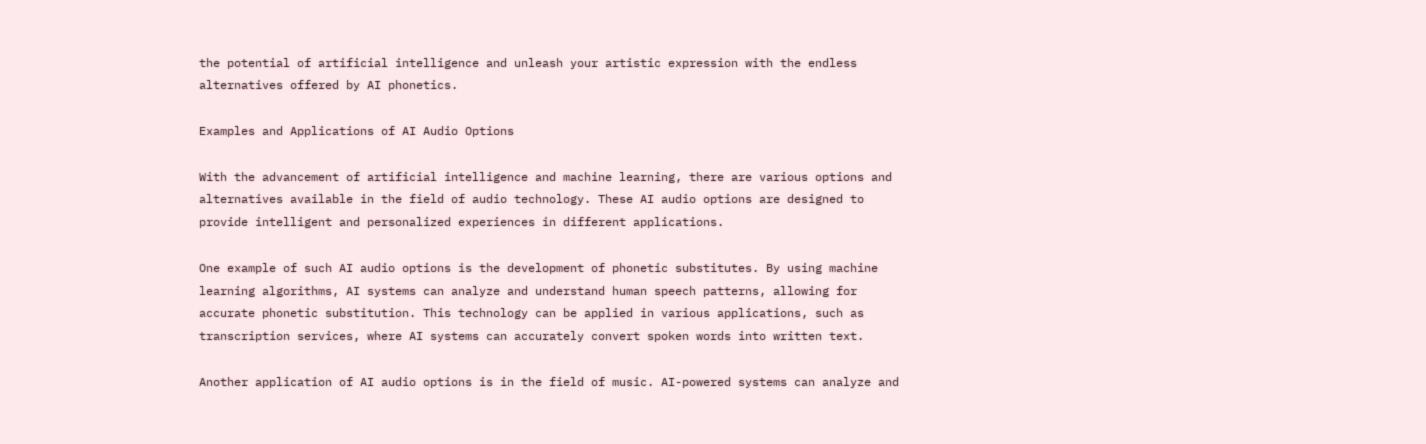the potential of artificial intelligence and unleash your artistic expression with the endless alternatives offered by AI phonetics.

Examples and Applications of AI Audio Options

With the advancement of artificial intelligence and machine learning, there are various options and alternatives available in the field of audio technology. These AI audio options are designed to provide intelligent and personalized experiences in different applications.

One example of such AI audio options is the development of phonetic substitutes. By using machine learning algorithms, AI systems can analyze and understand human speech patterns, allowing for accurate phonetic substitution. This technology can be applied in various applications, such as transcription services, where AI systems can accurately convert spoken words into written text.

Another application of AI audio options is in the field of music. AI-powered systems can analyze and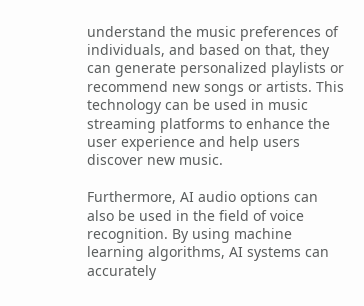understand the music preferences of individuals, and based on that, they can generate personalized playlists or recommend new songs or artists. This technology can be used in music streaming platforms to enhance the user experience and help users discover new music.

Furthermore, AI audio options can also be used in the field of voice recognition. By using machine learning algorithms, AI systems can accurately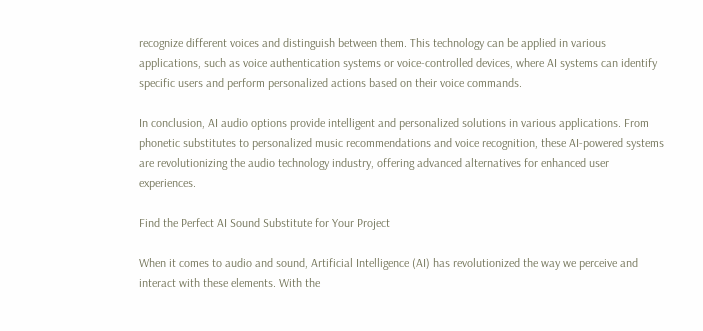recognize different voices and distinguish between them. This technology can be applied in various applications, such as voice authentication systems or voice-controlled devices, where AI systems can identify specific users and perform personalized actions based on their voice commands.

In conclusion, AI audio options provide intelligent and personalized solutions in various applications. From phonetic substitutes to personalized music recommendations and voice recognition, these AI-powered systems are revolutionizing the audio technology industry, offering advanced alternatives for enhanced user experiences.

Find the Perfect AI Sound Substitute for Your Project

When it comes to audio and sound, Artificial Intelligence (AI) has revolutionized the way we perceive and interact with these elements. With the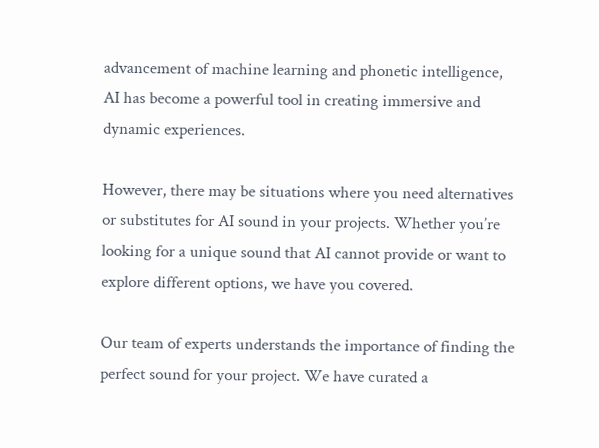advancement of machine learning and phonetic intelligence, AI has become a powerful tool in creating immersive and dynamic experiences.

However, there may be situations where you need alternatives or substitutes for AI sound in your projects. Whether you’re looking for a unique sound that AI cannot provide or want to explore different options, we have you covered.

Our team of experts understands the importance of finding the perfect sound for your project. We have curated a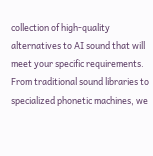collection of high-quality alternatives to AI sound that will meet your specific requirements. From traditional sound libraries to specialized phonetic machines, we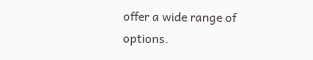offer a wide range of options.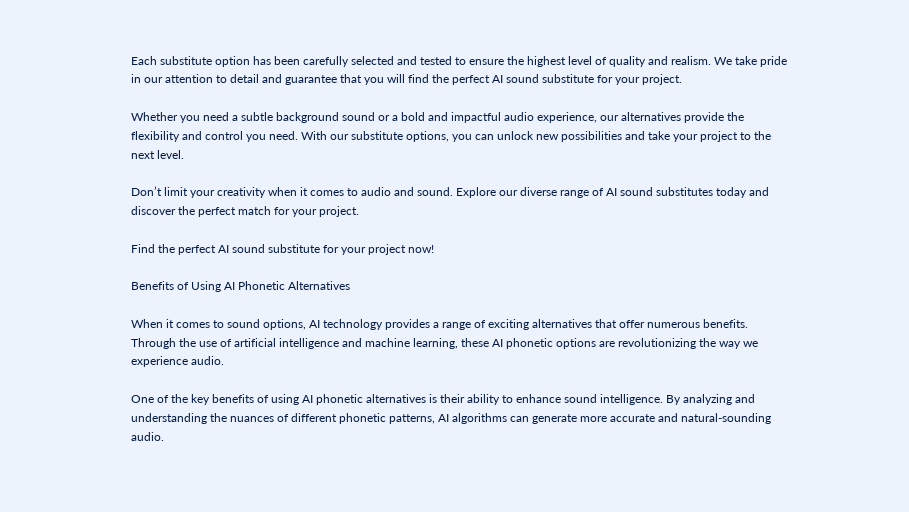Each substitute option has been carefully selected and tested to ensure the highest level of quality and realism. We take pride in our attention to detail and guarantee that you will find the perfect AI sound substitute for your project.

Whether you need a subtle background sound or a bold and impactful audio experience, our alternatives provide the flexibility and control you need. With our substitute options, you can unlock new possibilities and take your project to the next level.

Don’t limit your creativity when it comes to audio and sound. Explore our diverse range of AI sound substitutes today and discover the perfect match for your project.

Find the perfect AI sound substitute for your project now!

Benefits of Using AI Phonetic Alternatives

When it comes to sound options, AI technology provides a range of exciting alternatives that offer numerous benefits. Through the use of artificial intelligence and machine learning, these AI phonetic options are revolutionizing the way we experience audio.

One of the key benefits of using AI phonetic alternatives is their ability to enhance sound intelligence. By analyzing and understanding the nuances of different phonetic patterns, AI algorithms can generate more accurate and natural-sounding audio.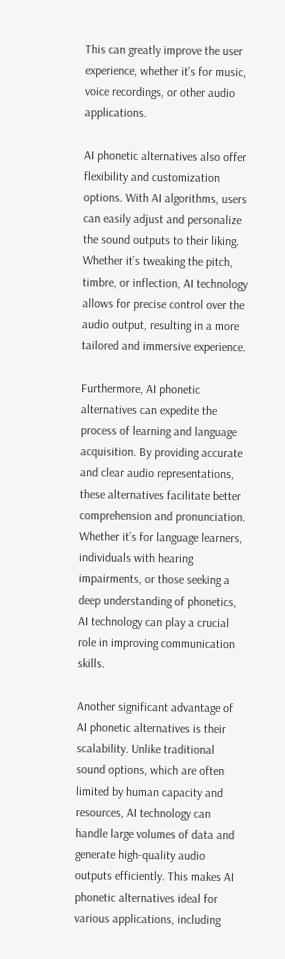This can greatly improve the user experience, whether it’s for music, voice recordings, or other audio applications.

AI phonetic alternatives also offer flexibility and customization options. With AI algorithms, users can easily adjust and personalize the sound outputs to their liking. Whether it’s tweaking the pitch, timbre, or inflection, AI technology allows for precise control over the audio output, resulting in a more tailored and immersive experience.

Furthermore, AI phonetic alternatives can expedite the process of learning and language acquisition. By providing accurate and clear audio representations, these alternatives facilitate better comprehension and pronunciation. Whether it’s for language learners, individuals with hearing impairments, or those seeking a deep understanding of phonetics, AI technology can play a crucial role in improving communication skills.

Another significant advantage of AI phonetic alternatives is their scalability. Unlike traditional sound options, which are often limited by human capacity and resources, AI technology can handle large volumes of data and generate high-quality audio outputs efficiently. This makes AI phonetic alternatives ideal for various applications, including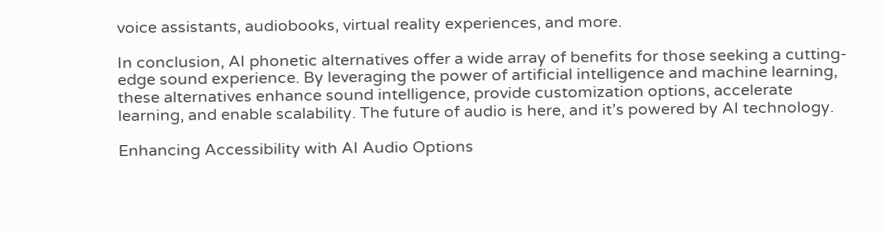voice assistants, audiobooks, virtual reality experiences, and more.

In conclusion, AI phonetic alternatives offer a wide array of benefits for those seeking a cutting-edge sound experience. By leveraging the power of artificial intelligence and machine learning, these alternatives enhance sound intelligence, provide customization options, accelerate learning, and enable scalability. The future of audio is here, and it’s powered by AI technology.

Enhancing Accessibility with AI Audio Options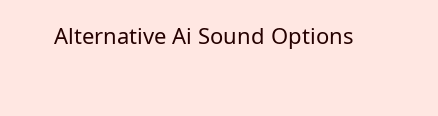Alternative Ai Sound Options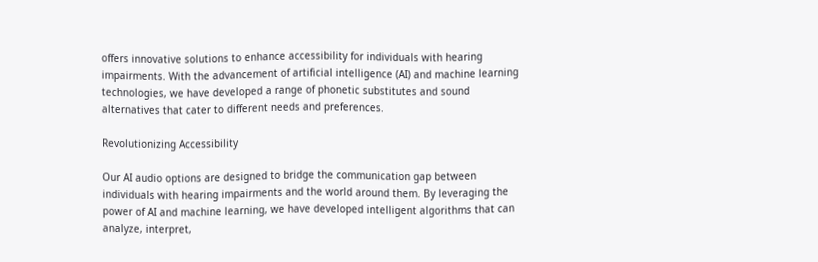offers innovative solutions to enhance accessibility for individuals with hearing impairments. With the advancement of artificial intelligence (AI) and machine learning technologies, we have developed a range of phonetic substitutes and sound alternatives that cater to different needs and preferences.

Revolutionizing Accessibility

Our AI audio options are designed to bridge the communication gap between individuals with hearing impairments and the world around them. By leveraging the power of AI and machine learning, we have developed intelligent algorithms that can analyze, interpret,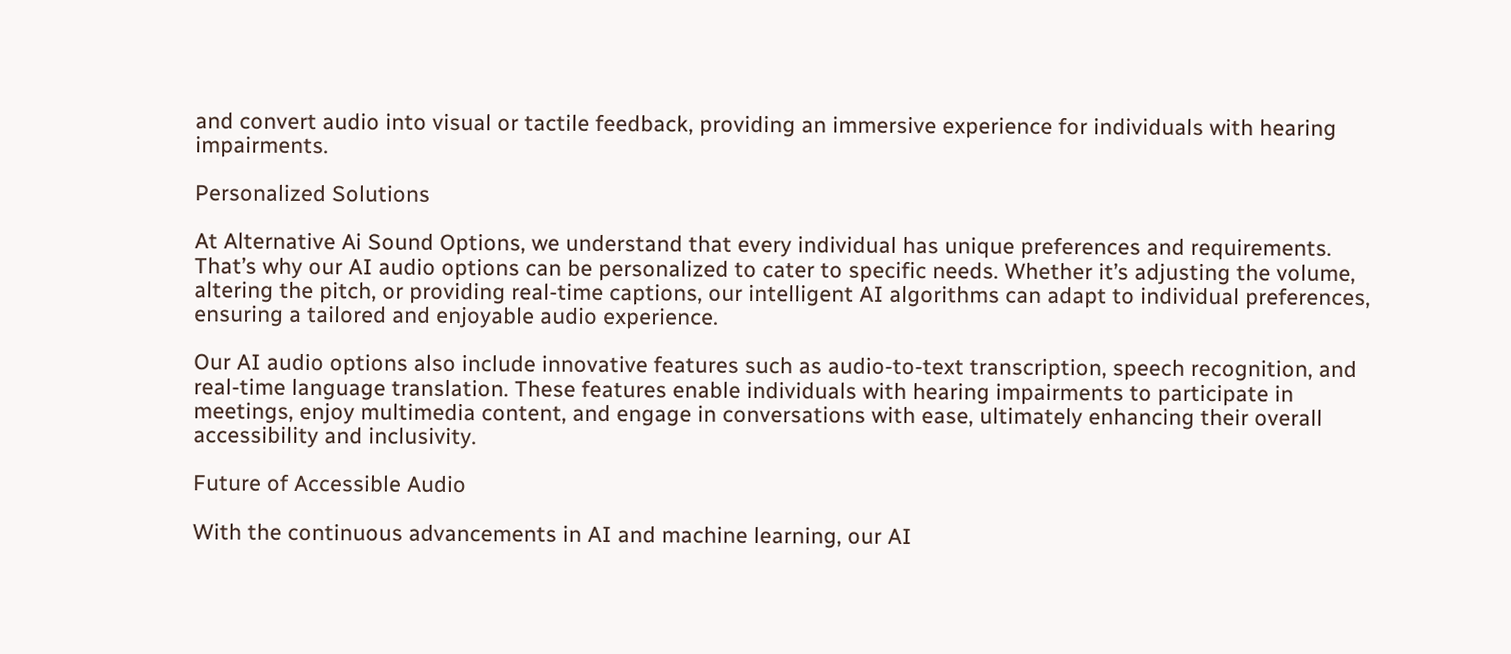and convert audio into visual or tactile feedback, providing an immersive experience for individuals with hearing impairments.

Personalized Solutions

At Alternative Ai Sound Options, we understand that every individual has unique preferences and requirements. That’s why our AI audio options can be personalized to cater to specific needs. Whether it’s adjusting the volume, altering the pitch, or providing real-time captions, our intelligent AI algorithms can adapt to individual preferences, ensuring a tailored and enjoyable audio experience.

Our AI audio options also include innovative features such as audio-to-text transcription, speech recognition, and real-time language translation. These features enable individuals with hearing impairments to participate in meetings, enjoy multimedia content, and engage in conversations with ease, ultimately enhancing their overall accessibility and inclusivity.

Future of Accessible Audio

With the continuous advancements in AI and machine learning, our AI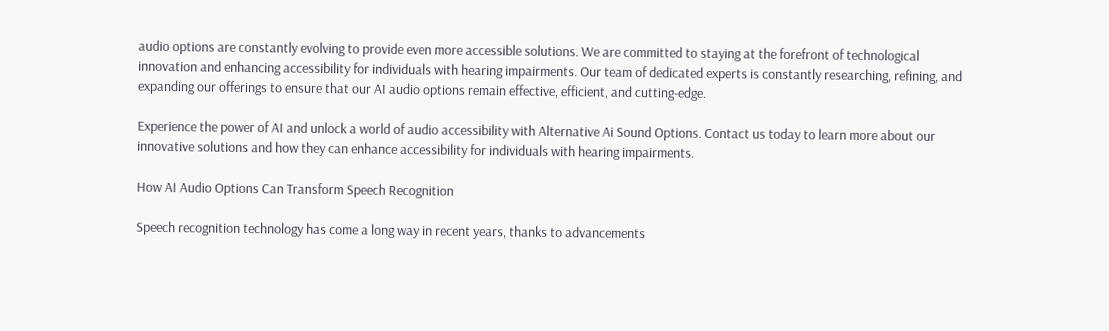audio options are constantly evolving to provide even more accessible solutions. We are committed to staying at the forefront of technological innovation and enhancing accessibility for individuals with hearing impairments. Our team of dedicated experts is constantly researching, refining, and expanding our offerings to ensure that our AI audio options remain effective, efficient, and cutting-edge.

Experience the power of AI and unlock a world of audio accessibility with Alternative Ai Sound Options. Contact us today to learn more about our innovative solutions and how they can enhance accessibility for individuals with hearing impairments.

How AI Audio Options Can Transform Speech Recognition

Speech recognition technology has come a long way in recent years, thanks to advancements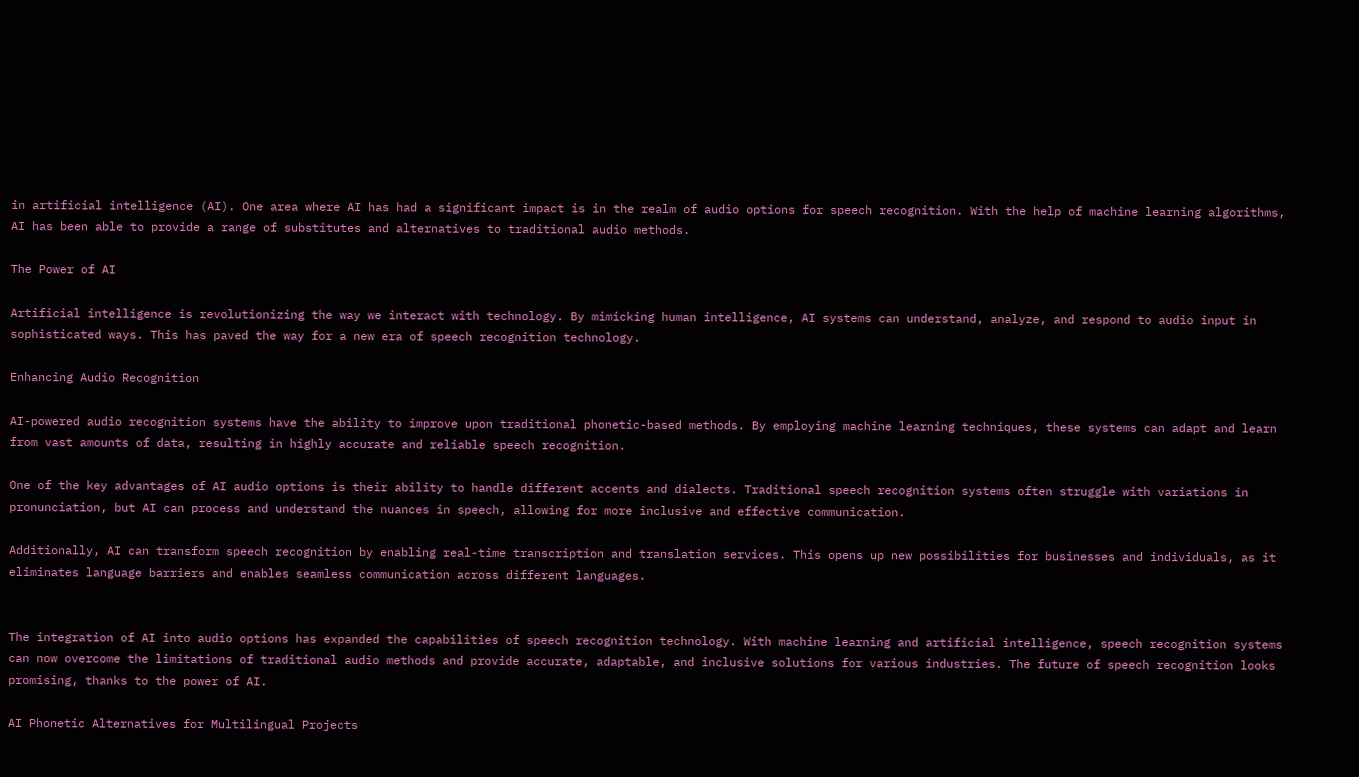in artificial intelligence (AI). One area where AI has had a significant impact is in the realm of audio options for speech recognition. With the help of machine learning algorithms, AI has been able to provide a range of substitutes and alternatives to traditional audio methods.

The Power of AI

Artificial intelligence is revolutionizing the way we interact with technology. By mimicking human intelligence, AI systems can understand, analyze, and respond to audio input in sophisticated ways. This has paved the way for a new era of speech recognition technology.

Enhancing Audio Recognition

AI-powered audio recognition systems have the ability to improve upon traditional phonetic-based methods. By employing machine learning techniques, these systems can adapt and learn from vast amounts of data, resulting in highly accurate and reliable speech recognition.

One of the key advantages of AI audio options is their ability to handle different accents and dialects. Traditional speech recognition systems often struggle with variations in pronunciation, but AI can process and understand the nuances in speech, allowing for more inclusive and effective communication.

Additionally, AI can transform speech recognition by enabling real-time transcription and translation services. This opens up new possibilities for businesses and individuals, as it eliminates language barriers and enables seamless communication across different languages.


The integration of AI into audio options has expanded the capabilities of speech recognition technology. With machine learning and artificial intelligence, speech recognition systems can now overcome the limitations of traditional audio methods and provide accurate, adaptable, and inclusive solutions for various industries. The future of speech recognition looks promising, thanks to the power of AI.

AI Phonetic Alternatives for Multilingual Projects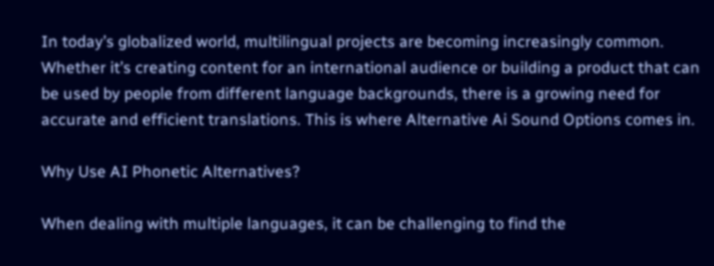In today’s globalized world, multilingual projects are becoming increasingly common. Whether it’s creating content for an international audience or building a product that can be used by people from different language backgrounds, there is a growing need for accurate and efficient translations. This is where Alternative Ai Sound Options comes in.

Why Use AI Phonetic Alternatives?

When dealing with multiple languages, it can be challenging to find the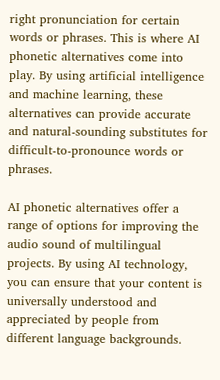right pronunciation for certain words or phrases. This is where AI phonetic alternatives come into play. By using artificial intelligence and machine learning, these alternatives can provide accurate and natural-sounding substitutes for difficult-to-pronounce words or phrases.

AI phonetic alternatives offer a range of options for improving the audio sound of multilingual projects. By using AI technology, you can ensure that your content is universally understood and appreciated by people from different language backgrounds.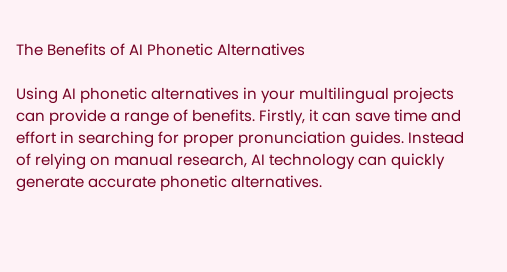The Benefits of AI Phonetic Alternatives

Using AI phonetic alternatives in your multilingual projects can provide a range of benefits. Firstly, it can save time and effort in searching for proper pronunciation guides. Instead of relying on manual research, AI technology can quickly generate accurate phonetic alternatives.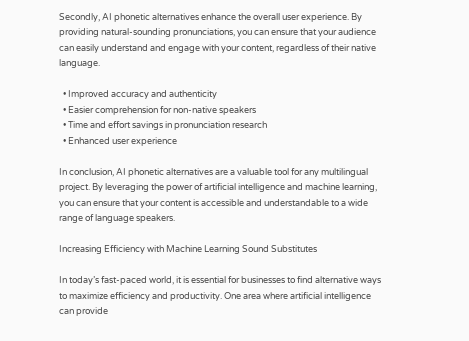Secondly, AI phonetic alternatives enhance the overall user experience. By providing natural-sounding pronunciations, you can ensure that your audience can easily understand and engage with your content, regardless of their native language.

  • Improved accuracy and authenticity
  • Easier comprehension for non-native speakers
  • Time and effort savings in pronunciation research
  • Enhanced user experience

In conclusion, AI phonetic alternatives are a valuable tool for any multilingual project. By leveraging the power of artificial intelligence and machine learning, you can ensure that your content is accessible and understandable to a wide range of language speakers.

Increasing Efficiency with Machine Learning Sound Substitutes

In today’s fast-paced world, it is essential for businesses to find alternative ways to maximize efficiency and productivity. One area where artificial intelligence can provide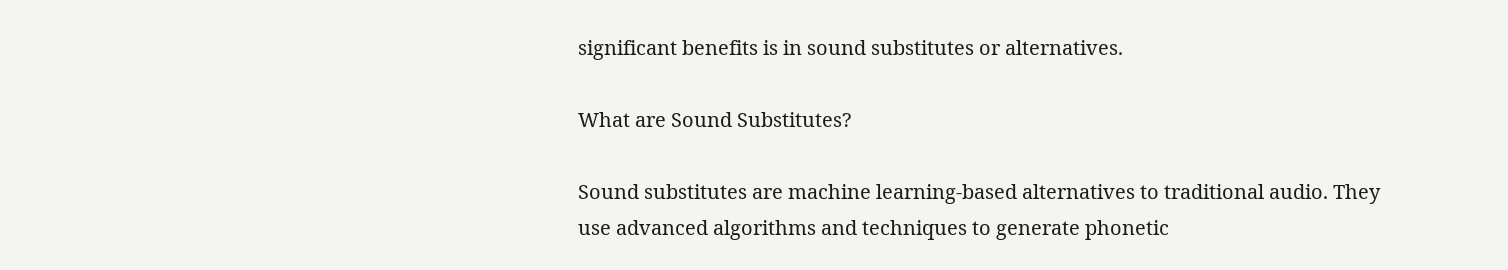significant benefits is in sound substitutes or alternatives.

What are Sound Substitutes?

Sound substitutes are machine learning-based alternatives to traditional audio. They use advanced algorithms and techniques to generate phonetic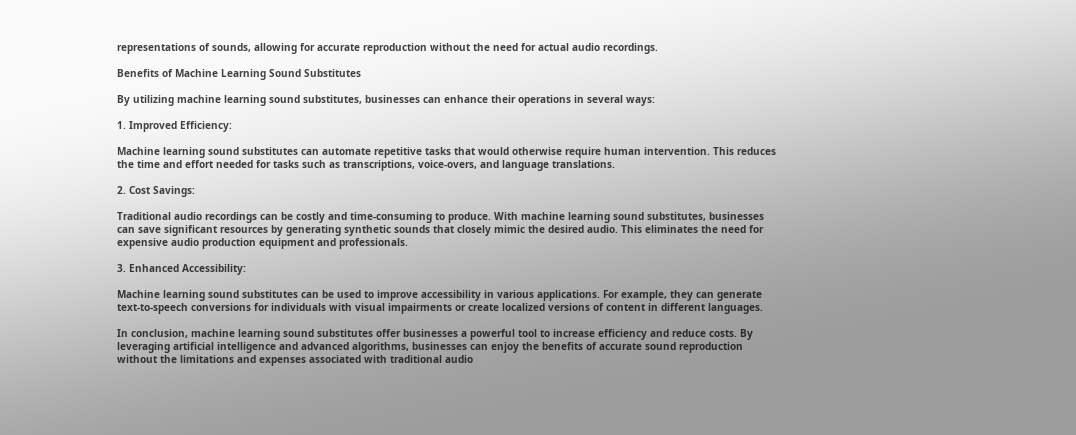representations of sounds, allowing for accurate reproduction without the need for actual audio recordings.

Benefits of Machine Learning Sound Substitutes

By utilizing machine learning sound substitutes, businesses can enhance their operations in several ways:

1. Improved Efficiency:

Machine learning sound substitutes can automate repetitive tasks that would otherwise require human intervention. This reduces the time and effort needed for tasks such as transcriptions, voice-overs, and language translations.

2. Cost Savings:

Traditional audio recordings can be costly and time-consuming to produce. With machine learning sound substitutes, businesses can save significant resources by generating synthetic sounds that closely mimic the desired audio. This eliminates the need for expensive audio production equipment and professionals.

3. Enhanced Accessibility:

Machine learning sound substitutes can be used to improve accessibility in various applications. For example, they can generate text-to-speech conversions for individuals with visual impairments or create localized versions of content in different languages.

In conclusion, machine learning sound substitutes offer businesses a powerful tool to increase efficiency and reduce costs. By leveraging artificial intelligence and advanced algorithms, businesses can enjoy the benefits of accurate sound reproduction without the limitations and expenses associated with traditional audio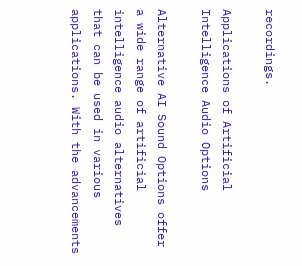recordings.

Applications of Artificial Intelligence Audio Options

Alternative AI Sound Options offer a wide range of artificial intelligence audio alternatives that can be used in various applications. With the advancements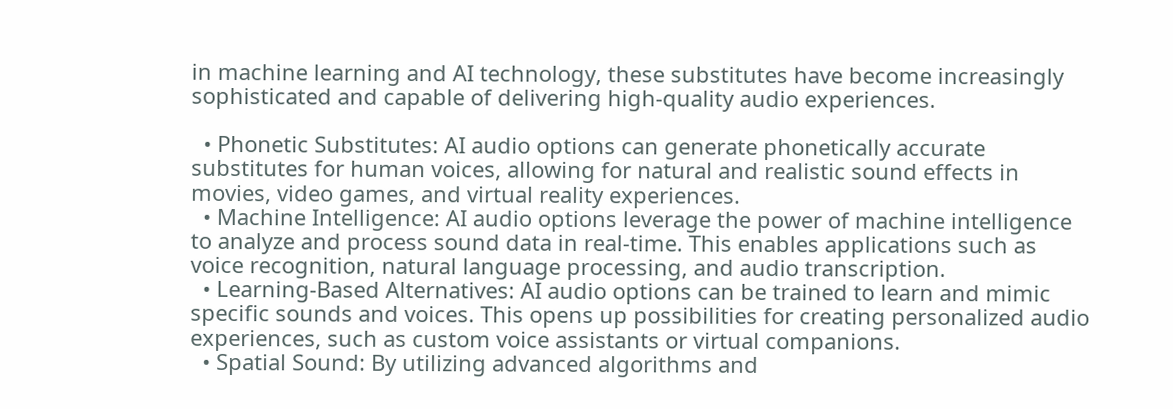in machine learning and AI technology, these substitutes have become increasingly sophisticated and capable of delivering high-quality audio experiences.

  • Phonetic Substitutes: AI audio options can generate phonetically accurate substitutes for human voices, allowing for natural and realistic sound effects in movies, video games, and virtual reality experiences.
  • Machine Intelligence: AI audio options leverage the power of machine intelligence to analyze and process sound data in real-time. This enables applications such as voice recognition, natural language processing, and audio transcription.
  • Learning-Based Alternatives: AI audio options can be trained to learn and mimic specific sounds and voices. This opens up possibilities for creating personalized audio experiences, such as custom voice assistants or virtual companions.
  • Spatial Sound: By utilizing advanced algorithms and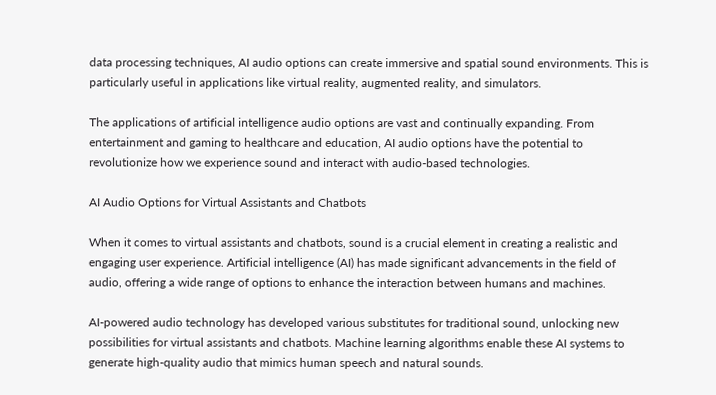data processing techniques, AI audio options can create immersive and spatial sound environments. This is particularly useful in applications like virtual reality, augmented reality, and simulators.

The applications of artificial intelligence audio options are vast and continually expanding. From entertainment and gaming to healthcare and education, AI audio options have the potential to revolutionize how we experience sound and interact with audio-based technologies.

AI Audio Options for Virtual Assistants and Chatbots

When it comes to virtual assistants and chatbots, sound is a crucial element in creating a realistic and engaging user experience. Artificial intelligence (AI) has made significant advancements in the field of audio, offering a wide range of options to enhance the interaction between humans and machines.

AI-powered audio technology has developed various substitutes for traditional sound, unlocking new possibilities for virtual assistants and chatbots. Machine learning algorithms enable these AI systems to generate high-quality audio that mimics human speech and natural sounds.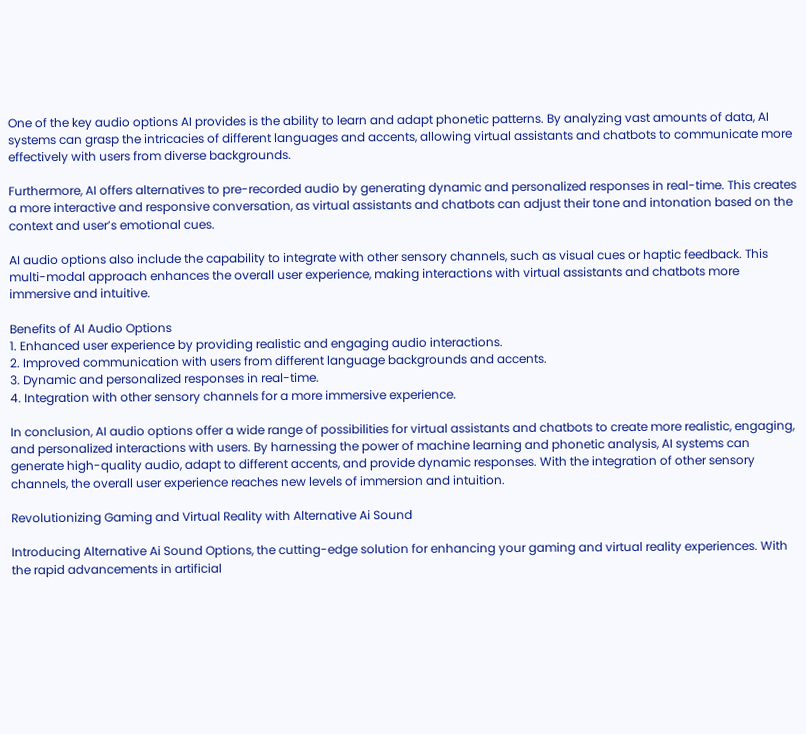One of the key audio options AI provides is the ability to learn and adapt phonetic patterns. By analyzing vast amounts of data, AI systems can grasp the intricacies of different languages and accents, allowing virtual assistants and chatbots to communicate more effectively with users from diverse backgrounds.

Furthermore, AI offers alternatives to pre-recorded audio by generating dynamic and personalized responses in real-time. This creates a more interactive and responsive conversation, as virtual assistants and chatbots can adjust their tone and intonation based on the context and user’s emotional cues.

AI audio options also include the capability to integrate with other sensory channels, such as visual cues or haptic feedback. This multi-modal approach enhances the overall user experience, making interactions with virtual assistants and chatbots more immersive and intuitive.

Benefits of AI Audio Options
1. Enhanced user experience by providing realistic and engaging audio interactions.
2. Improved communication with users from different language backgrounds and accents.
3. Dynamic and personalized responses in real-time.
4. Integration with other sensory channels for a more immersive experience.

In conclusion, AI audio options offer a wide range of possibilities for virtual assistants and chatbots to create more realistic, engaging, and personalized interactions with users. By harnessing the power of machine learning and phonetic analysis, AI systems can generate high-quality audio, adapt to different accents, and provide dynamic responses. With the integration of other sensory channels, the overall user experience reaches new levels of immersion and intuition.

Revolutionizing Gaming and Virtual Reality with Alternative Ai Sound

Introducing Alternative Ai Sound Options, the cutting-edge solution for enhancing your gaming and virtual reality experiences. With the rapid advancements in artificial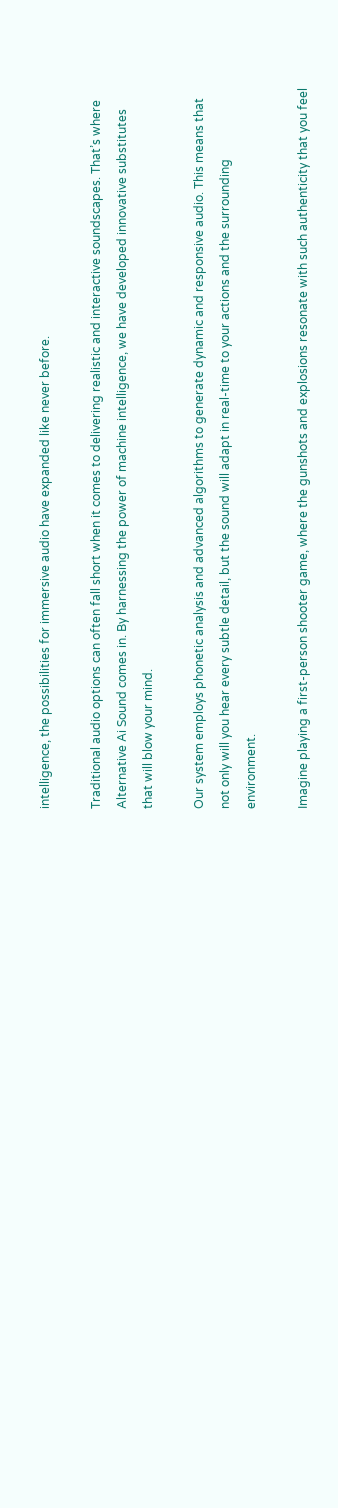intelligence, the possibilities for immersive audio have expanded like never before.

Traditional audio options can often fall short when it comes to delivering realistic and interactive soundscapes. That’s where Alternative Ai Sound comes in. By harnessing the power of machine intelligence, we have developed innovative substitutes that will blow your mind.

Our system employs phonetic analysis and advanced algorithms to generate dynamic and responsive audio. This means that not only will you hear every subtle detail, but the sound will adapt in real-time to your actions and the surrounding environment.

Imagine playing a first-person shooter game, where the gunshots and explosions resonate with such authenticity that you feel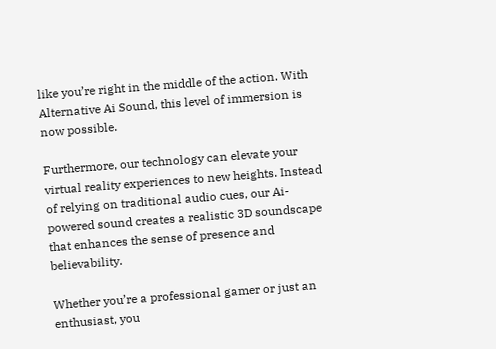like you’re right in the middle of the action. With Alternative Ai Sound, this level of immersion is now possible.

Furthermore, our technology can elevate your virtual reality experiences to new heights. Instead of relying on traditional audio cues, our Ai-powered sound creates a realistic 3D soundscape that enhances the sense of presence and believability.

Whether you’re a professional gamer or just an enthusiast, you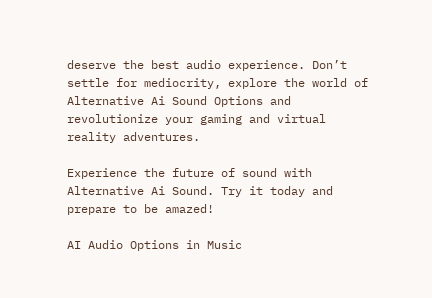deserve the best audio experience. Don’t settle for mediocrity, explore the world of Alternative Ai Sound Options and revolutionize your gaming and virtual reality adventures.

Experience the future of sound with Alternative Ai Sound. Try it today and prepare to be amazed!

AI Audio Options in Music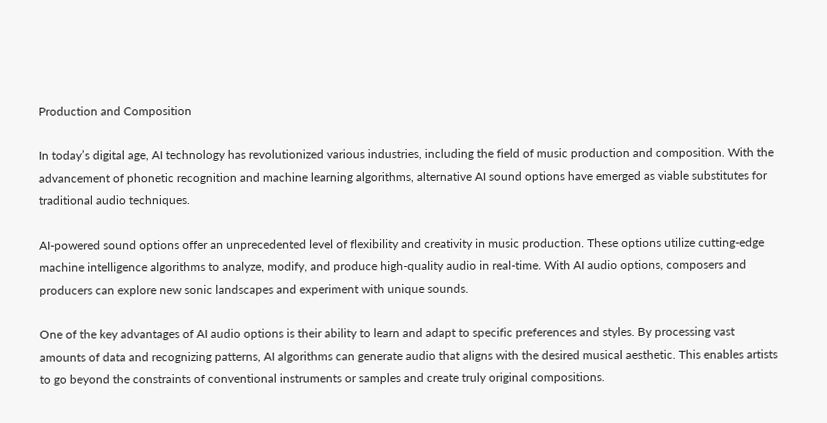Production and Composition

In today’s digital age, AI technology has revolutionized various industries, including the field of music production and composition. With the advancement of phonetic recognition and machine learning algorithms, alternative AI sound options have emerged as viable substitutes for traditional audio techniques.

AI-powered sound options offer an unprecedented level of flexibility and creativity in music production. These options utilize cutting-edge machine intelligence algorithms to analyze, modify, and produce high-quality audio in real-time. With AI audio options, composers and producers can explore new sonic landscapes and experiment with unique sounds.

One of the key advantages of AI audio options is their ability to learn and adapt to specific preferences and styles. By processing vast amounts of data and recognizing patterns, AI algorithms can generate audio that aligns with the desired musical aesthetic. This enables artists to go beyond the constraints of conventional instruments or samples and create truly original compositions.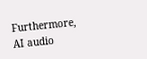Furthermore, AI audio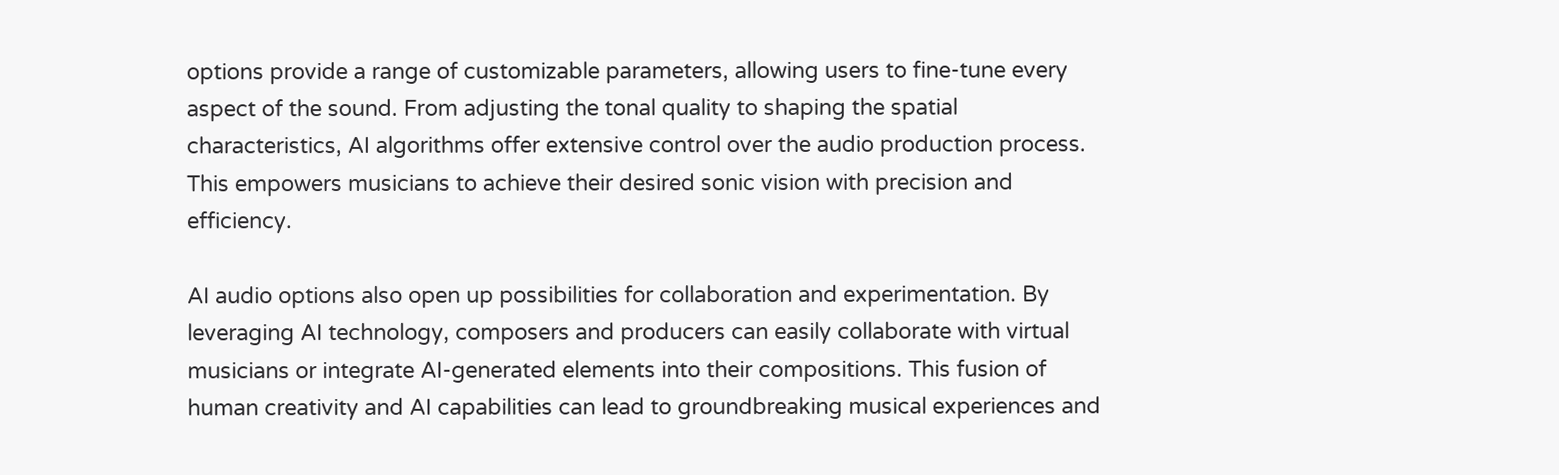options provide a range of customizable parameters, allowing users to fine-tune every aspect of the sound. From adjusting the tonal quality to shaping the spatial characteristics, AI algorithms offer extensive control over the audio production process. This empowers musicians to achieve their desired sonic vision with precision and efficiency.

AI audio options also open up possibilities for collaboration and experimentation. By leveraging AI technology, composers and producers can easily collaborate with virtual musicians or integrate AI-generated elements into their compositions. This fusion of human creativity and AI capabilities can lead to groundbreaking musical experiences and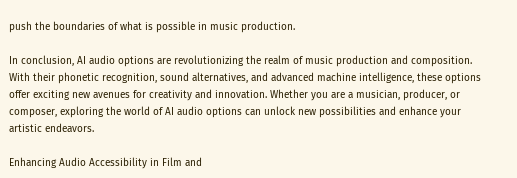push the boundaries of what is possible in music production.

In conclusion, AI audio options are revolutionizing the realm of music production and composition. With their phonetic recognition, sound alternatives, and advanced machine intelligence, these options offer exciting new avenues for creativity and innovation. Whether you are a musician, producer, or composer, exploring the world of AI audio options can unlock new possibilities and enhance your artistic endeavors.

Enhancing Audio Accessibility in Film and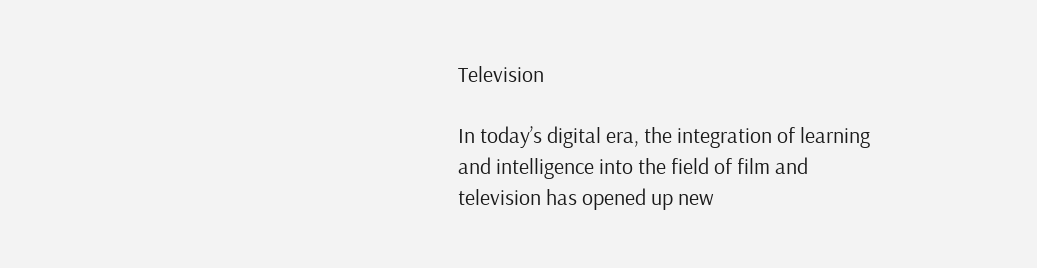Television

In today’s digital era, the integration of learning and intelligence into the field of film and television has opened up new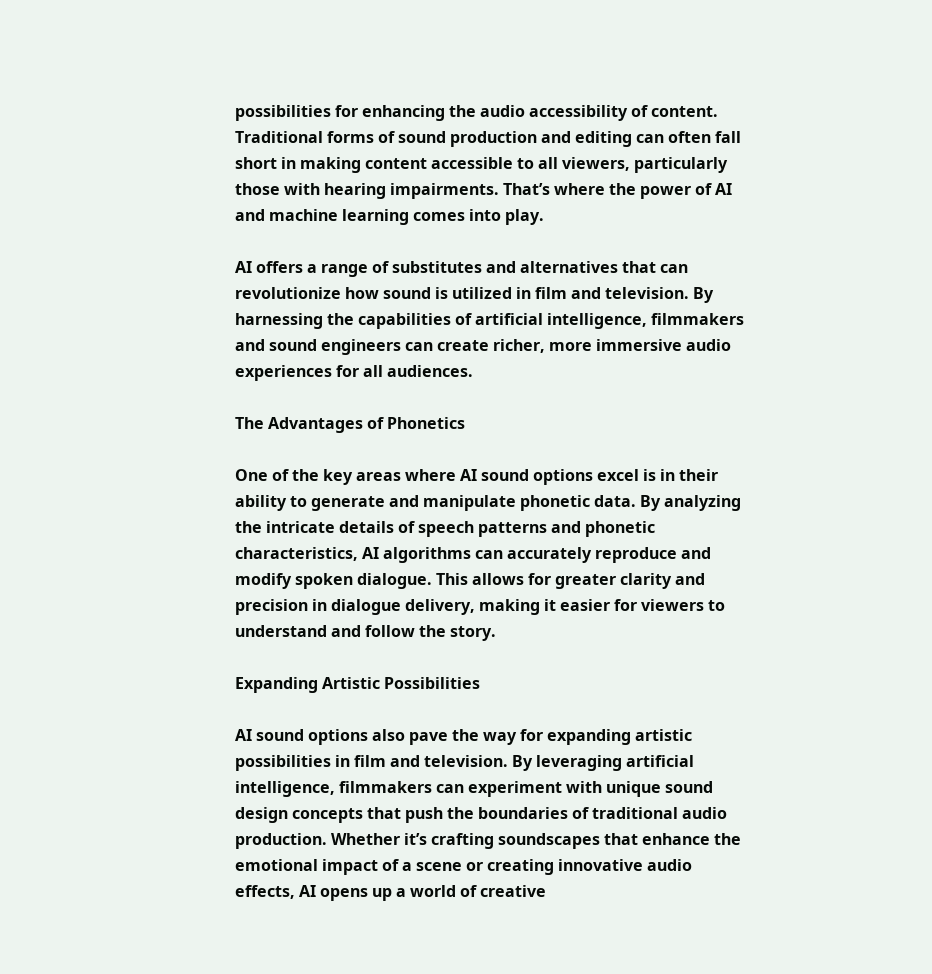possibilities for enhancing the audio accessibility of content. Traditional forms of sound production and editing can often fall short in making content accessible to all viewers, particularly those with hearing impairments. That’s where the power of AI and machine learning comes into play.

AI offers a range of substitutes and alternatives that can revolutionize how sound is utilized in film and television. By harnessing the capabilities of artificial intelligence, filmmakers and sound engineers can create richer, more immersive audio experiences for all audiences.

The Advantages of Phonetics

One of the key areas where AI sound options excel is in their ability to generate and manipulate phonetic data. By analyzing the intricate details of speech patterns and phonetic characteristics, AI algorithms can accurately reproduce and modify spoken dialogue. This allows for greater clarity and precision in dialogue delivery, making it easier for viewers to understand and follow the story.

Expanding Artistic Possibilities

AI sound options also pave the way for expanding artistic possibilities in film and television. By leveraging artificial intelligence, filmmakers can experiment with unique sound design concepts that push the boundaries of traditional audio production. Whether it’s crafting soundscapes that enhance the emotional impact of a scene or creating innovative audio effects, AI opens up a world of creative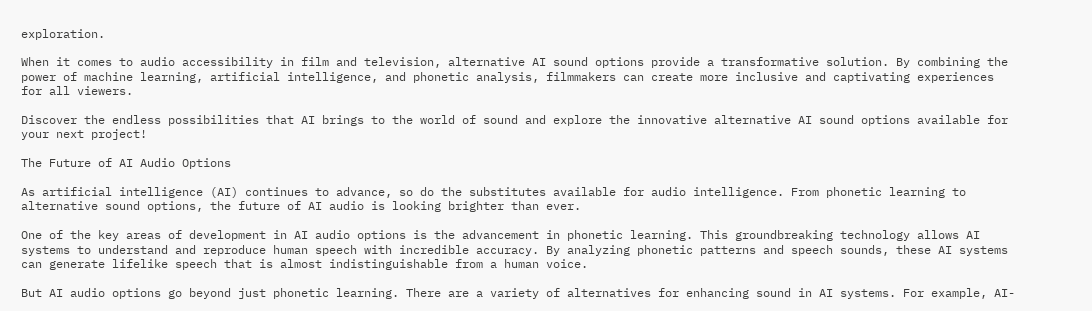exploration.

When it comes to audio accessibility in film and television, alternative AI sound options provide a transformative solution. By combining the power of machine learning, artificial intelligence, and phonetic analysis, filmmakers can create more inclusive and captivating experiences for all viewers.

Discover the endless possibilities that AI brings to the world of sound and explore the innovative alternative AI sound options available for your next project!

The Future of AI Audio Options

As artificial intelligence (AI) continues to advance, so do the substitutes available for audio intelligence. From phonetic learning to alternative sound options, the future of AI audio is looking brighter than ever.

One of the key areas of development in AI audio options is the advancement in phonetic learning. This groundbreaking technology allows AI systems to understand and reproduce human speech with incredible accuracy. By analyzing phonetic patterns and speech sounds, these AI systems can generate lifelike speech that is almost indistinguishable from a human voice.

But AI audio options go beyond just phonetic learning. There are a variety of alternatives for enhancing sound in AI systems. For example, AI-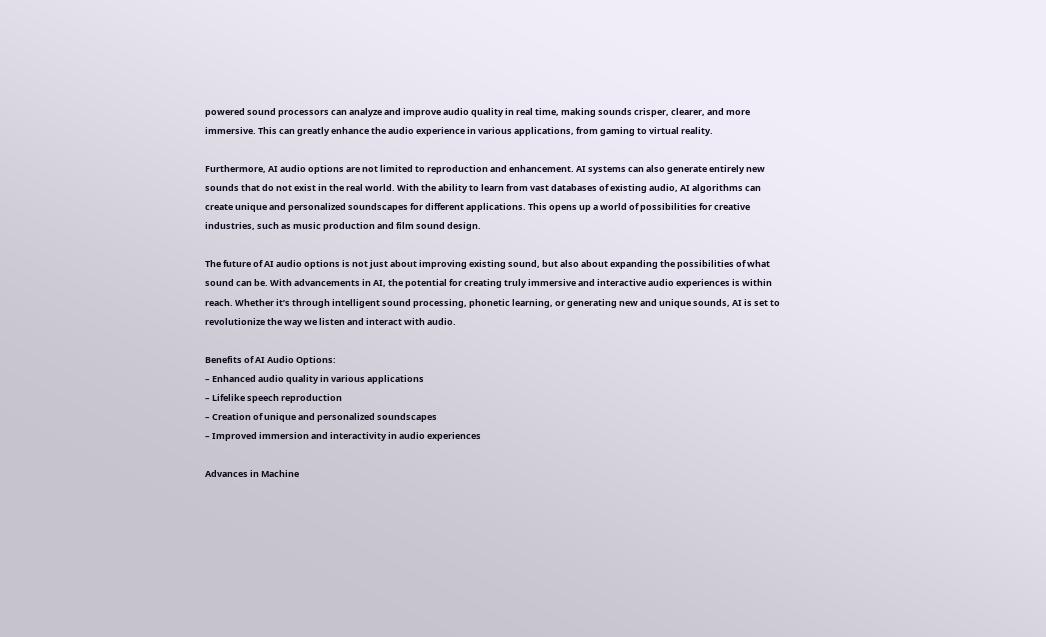powered sound processors can analyze and improve audio quality in real time, making sounds crisper, clearer, and more immersive. This can greatly enhance the audio experience in various applications, from gaming to virtual reality.

Furthermore, AI audio options are not limited to reproduction and enhancement. AI systems can also generate entirely new sounds that do not exist in the real world. With the ability to learn from vast databases of existing audio, AI algorithms can create unique and personalized soundscapes for different applications. This opens up a world of possibilities for creative industries, such as music production and film sound design.

The future of AI audio options is not just about improving existing sound, but also about expanding the possibilities of what sound can be. With advancements in AI, the potential for creating truly immersive and interactive audio experiences is within reach. Whether it’s through intelligent sound processing, phonetic learning, or generating new and unique sounds, AI is set to revolutionize the way we listen and interact with audio.

Benefits of AI Audio Options:
– Enhanced audio quality in various applications
– Lifelike speech reproduction
– Creation of unique and personalized soundscapes
– Improved immersion and interactivity in audio experiences

Advances in Machine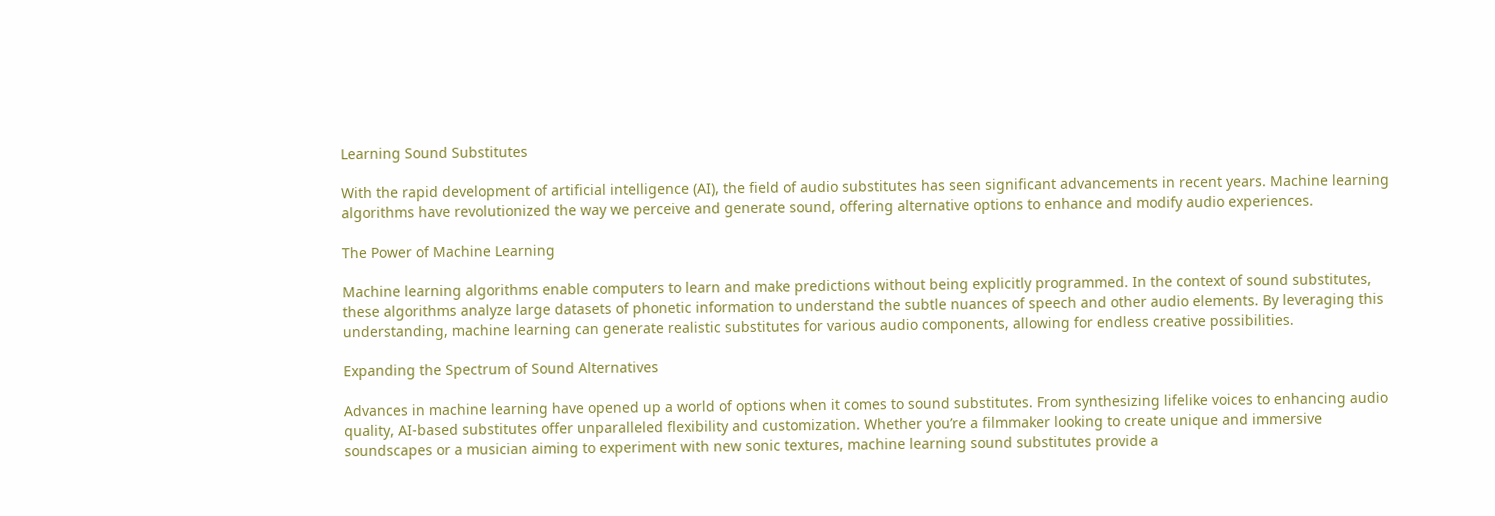Learning Sound Substitutes

With the rapid development of artificial intelligence (AI), the field of audio substitutes has seen significant advancements in recent years. Machine learning algorithms have revolutionized the way we perceive and generate sound, offering alternative options to enhance and modify audio experiences.

The Power of Machine Learning

Machine learning algorithms enable computers to learn and make predictions without being explicitly programmed. In the context of sound substitutes, these algorithms analyze large datasets of phonetic information to understand the subtle nuances of speech and other audio elements. By leveraging this understanding, machine learning can generate realistic substitutes for various audio components, allowing for endless creative possibilities.

Expanding the Spectrum of Sound Alternatives

Advances in machine learning have opened up a world of options when it comes to sound substitutes. From synthesizing lifelike voices to enhancing audio quality, AI-based substitutes offer unparalleled flexibility and customization. Whether you’re a filmmaker looking to create unique and immersive soundscapes or a musician aiming to experiment with new sonic textures, machine learning sound substitutes provide a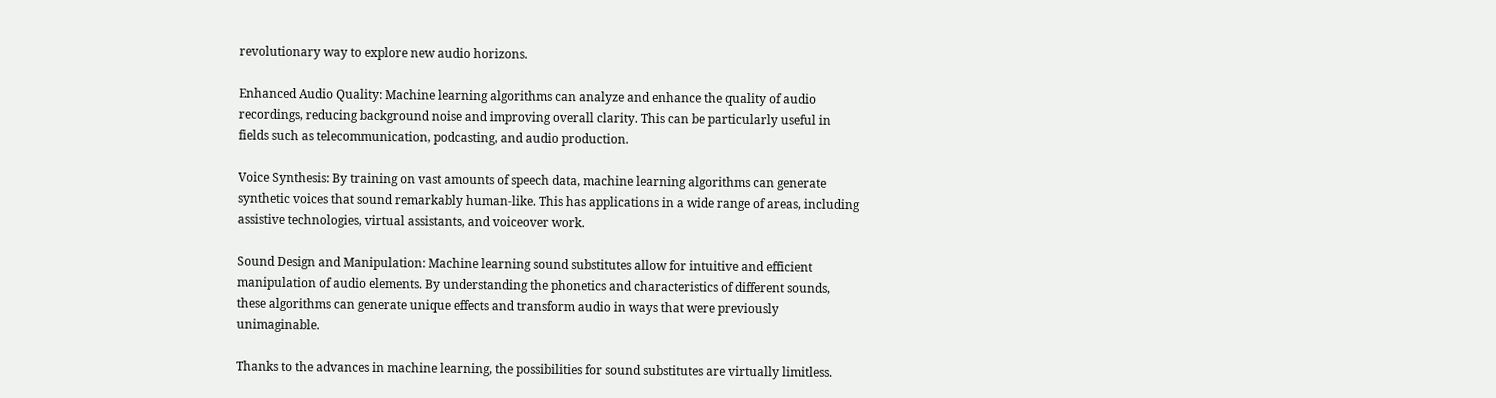revolutionary way to explore new audio horizons.

Enhanced Audio Quality: Machine learning algorithms can analyze and enhance the quality of audio recordings, reducing background noise and improving overall clarity. This can be particularly useful in fields such as telecommunication, podcasting, and audio production.

Voice Synthesis: By training on vast amounts of speech data, machine learning algorithms can generate synthetic voices that sound remarkably human-like. This has applications in a wide range of areas, including assistive technologies, virtual assistants, and voiceover work.

Sound Design and Manipulation: Machine learning sound substitutes allow for intuitive and efficient manipulation of audio elements. By understanding the phonetics and characteristics of different sounds, these algorithms can generate unique effects and transform audio in ways that were previously unimaginable.

Thanks to the advances in machine learning, the possibilities for sound substitutes are virtually limitless.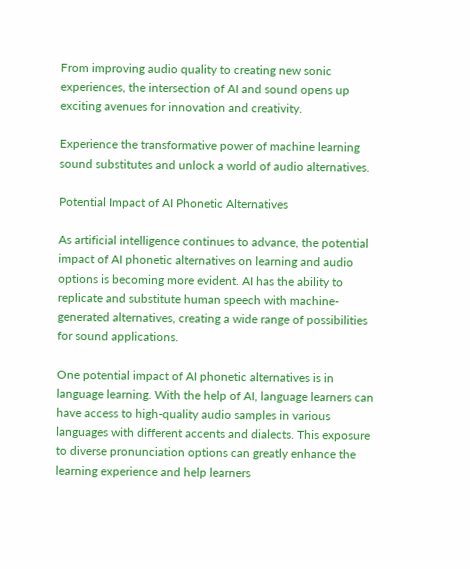From improving audio quality to creating new sonic experiences, the intersection of AI and sound opens up exciting avenues for innovation and creativity.

Experience the transformative power of machine learning sound substitutes and unlock a world of audio alternatives.

Potential Impact of AI Phonetic Alternatives

As artificial intelligence continues to advance, the potential impact of AI phonetic alternatives on learning and audio options is becoming more evident. AI has the ability to replicate and substitute human speech with machine-generated alternatives, creating a wide range of possibilities for sound applications.

One potential impact of AI phonetic alternatives is in language learning. With the help of AI, language learners can have access to high-quality audio samples in various languages with different accents and dialects. This exposure to diverse pronunciation options can greatly enhance the learning experience and help learners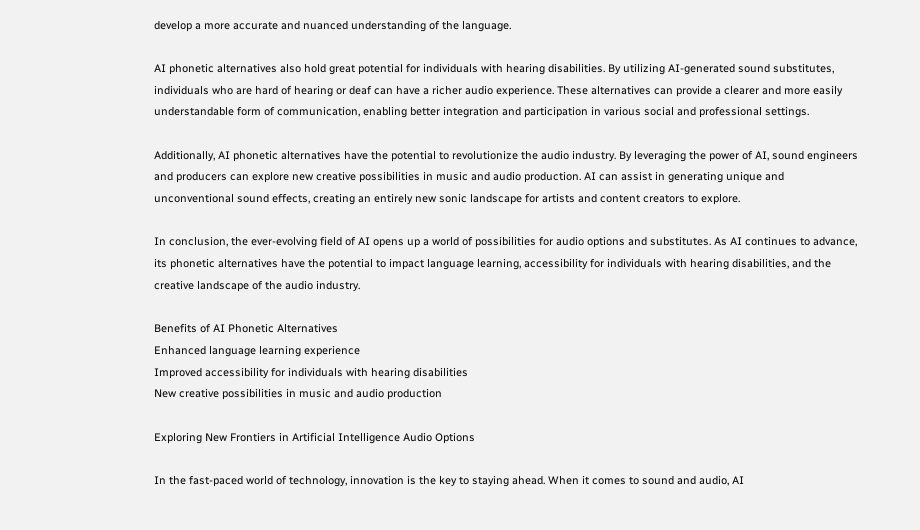develop a more accurate and nuanced understanding of the language.

AI phonetic alternatives also hold great potential for individuals with hearing disabilities. By utilizing AI-generated sound substitutes, individuals who are hard of hearing or deaf can have a richer audio experience. These alternatives can provide a clearer and more easily understandable form of communication, enabling better integration and participation in various social and professional settings.

Additionally, AI phonetic alternatives have the potential to revolutionize the audio industry. By leveraging the power of AI, sound engineers and producers can explore new creative possibilities in music and audio production. AI can assist in generating unique and unconventional sound effects, creating an entirely new sonic landscape for artists and content creators to explore.

In conclusion, the ever-evolving field of AI opens up a world of possibilities for audio options and substitutes. As AI continues to advance, its phonetic alternatives have the potential to impact language learning, accessibility for individuals with hearing disabilities, and the creative landscape of the audio industry.

Benefits of AI Phonetic Alternatives
Enhanced language learning experience
Improved accessibility for individuals with hearing disabilities
New creative possibilities in music and audio production

Exploring New Frontiers in Artificial Intelligence Audio Options

In the fast-paced world of technology, innovation is the key to staying ahead. When it comes to sound and audio, AI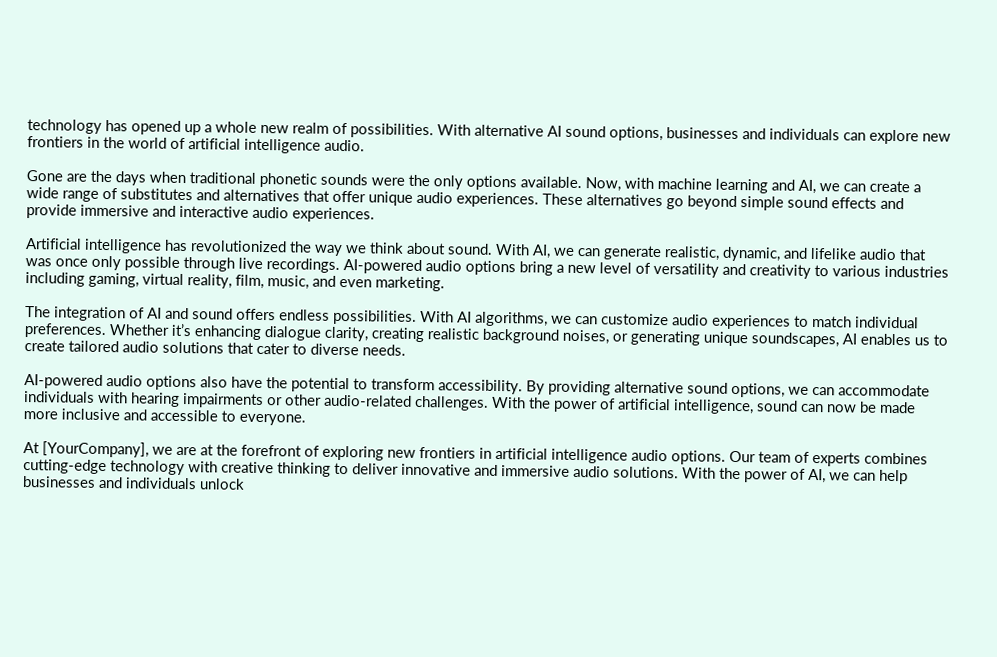technology has opened up a whole new realm of possibilities. With alternative AI sound options, businesses and individuals can explore new frontiers in the world of artificial intelligence audio.

Gone are the days when traditional phonetic sounds were the only options available. Now, with machine learning and AI, we can create a wide range of substitutes and alternatives that offer unique audio experiences. These alternatives go beyond simple sound effects and provide immersive and interactive audio experiences.

Artificial intelligence has revolutionized the way we think about sound. With AI, we can generate realistic, dynamic, and lifelike audio that was once only possible through live recordings. AI-powered audio options bring a new level of versatility and creativity to various industries including gaming, virtual reality, film, music, and even marketing.

The integration of AI and sound offers endless possibilities. With AI algorithms, we can customize audio experiences to match individual preferences. Whether it’s enhancing dialogue clarity, creating realistic background noises, or generating unique soundscapes, AI enables us to create tailored audio solutions that cater to diverse needs.

AI-powered audio options also have the potential to transform accessibility. By providing alternative sound options, we can accommodate individuals with hearing impairments or other audio-related challenges. With the power of artificial intelligence, sound can now be made more inclusive and accessible to everyone.

At [YourCompany], we are at the forefront of exploring new frontiers in artificial intelligence audio options. Our team of experts combines cutting-edge technology with creative thinking to deliver innovative and immersive audio solutions. With the power of AI, we can help businesses and individuals unlock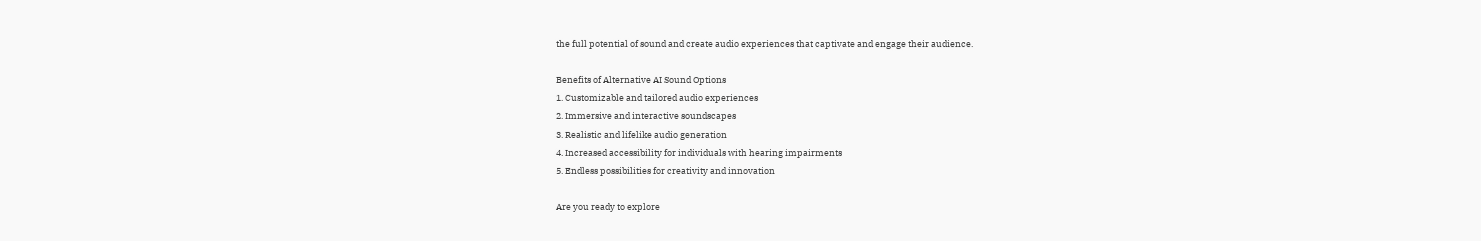the full potential of sound and create audio experiences that captivate and engage their audience.

Benefits of Alternative AI Sound Options
1. Customizable and tailored audio experiences
2. Immersive and interactive soundscapes
3. Realistic and lifelike audio generation
4. Increased accessibility for individuals with hearing impairments
5. Endless possibilities for creativity and innovation

Are you ready to explore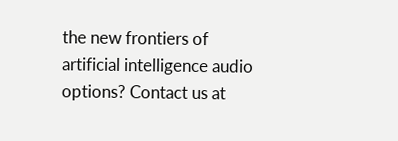the new frontiers of artificial intelligence audio options? Contact us at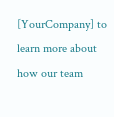[YourCompany] to learn more about how our team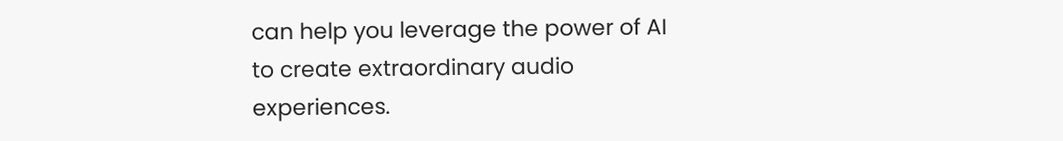can help you leverage the power of AI to create extraordinary audio experiences.